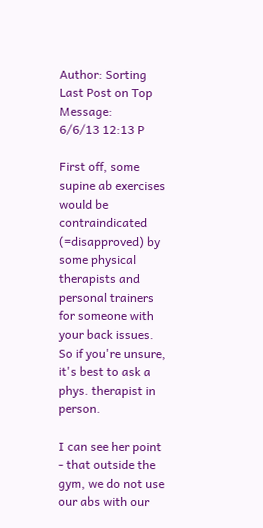Author: Sorting Last Post on Top Message:
6/6/13 12:13 P

First off, some supine ab exercises would be contraindicated (=disapproved) by some physical therapists and personal trainers for someone with your back issues. So if you're unsure, it's best to ask a phys. therapist in person.

I can see her point - that outside the gym, we do not use our abs with our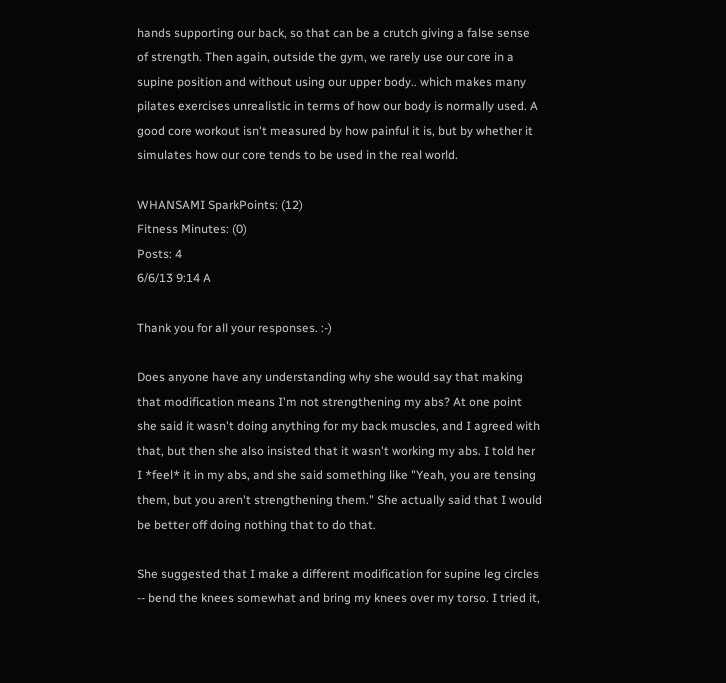hands supporting our back, so that can be a crutch giving a false sense of strength. Then again, outside the gym, we rarely use our core in a supine position and without using our upper body.. which makes many pilates exercises unrealistic in terms of how our body is normally used. A good core workout isn't measured by how painful it is, but by whether it simulates how our core tends to be used in the real world.

WHANSAMI SparkPoints: (12)
Fitness Minutes: (0)
Posts: 4
6/6/13 9:14 A

Thank you for all your responses. :-)

Does anyone have any understanding why she would say that making that modification means I'm not strengthening my abs? At one point she said it wasn't doing anything for my back muscles, and I agreed with that, but then she also insisted that it wasn't working my abs. I told her I *feel* it in my abs, and she said something like "Yeah, you are tensing them, but you aren't strengthening them." She actually said that I would be better off doing nothing that to do that.

She suggested that I make a different modification for supine leg circles -- bend the knees somewhat and bring my knees over my torso. I tried it,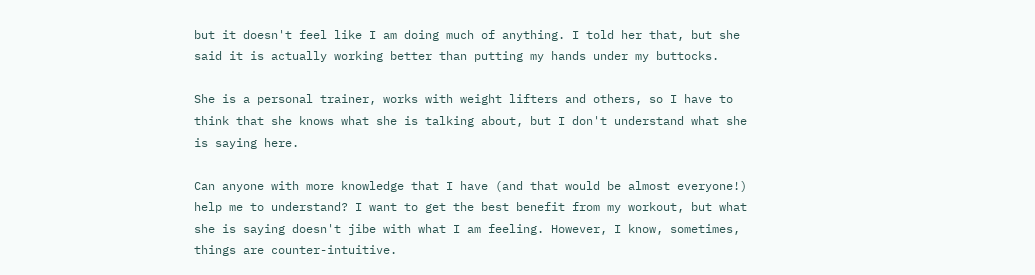but it doesn't feel like I am doing much of anything. I told her that, but she said it is actually working better than putting my hands under my buttocks.

She is a personal trainer, works with weight lifters and others, so I have to think that she knows what she is talking about, but I don't understand what she is saying here.

Can anyone with more knowledge that I have (and that would be almost everyone!) help me to understand? I want to get the best benefit from my workout, but what she is saying doesn't jibe with what I am feeling. However, I know, sometimes, things are counter-intuitive.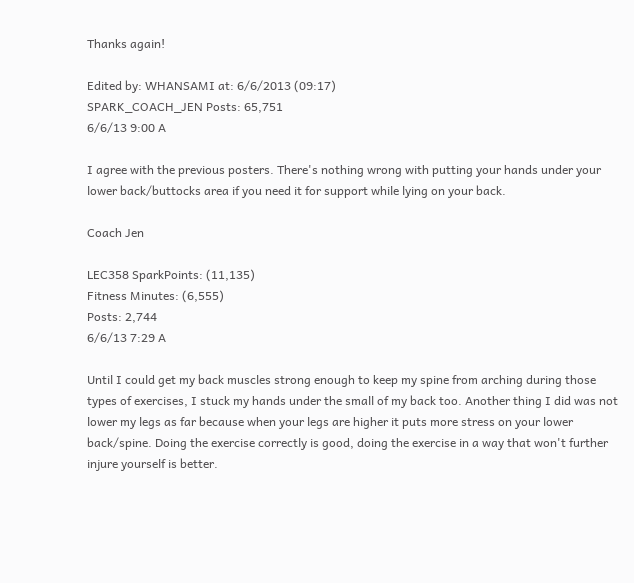Thanks again!

Edited by: WHANSAMI at: 6/6/2013 (09:17)
SPARK_COACH_JEN Posts: 65,751
6/6/13 9:00 A

I agree with the previous posters. There's nothing wrong with putting your hands under your lower back/buttocks area if you need it for support while lying on your back.

Coach Jen

LEC358 SparkPoints: (11,135)
Fitness Minutes: (6,555)
Posts: 2,744
6/6/13 7:29 A

Until I could get my back muscles strong enough to keep my spine from arching during those types of exercises, I stuck my hands under the small of my back too. Another thing I did was not lower my legs as far because when your legs are higher it puts more stress on your lower back/spine. Doing the exercise correctly is good, doing the exercise in a way that won't further injure yourself is better.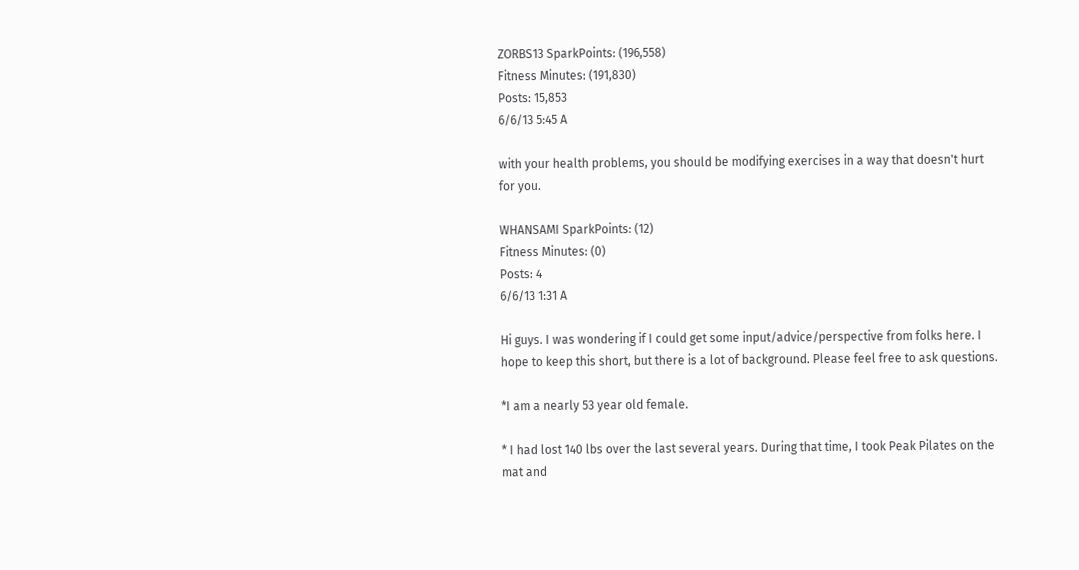ZORBS13 SparkPoints: (196,558)
Fitness Minutes: (191,830)
Posts: 15,853
6/6/13 5:45 A

with your health problems, you should be modifying exercises in a way that doesn't hurt for you.

WHANSAMI SparkPoints: (12)
Fitness Minutes: (0)
Posts: 4
6/6/13 1:31 A

Hi guys. I was wondering if I could get some input/advice/perspective from folks here. I hope to keep this short, but there is a lot of background. Please feel free to ask questions.

*I am a nearly 53 year old female.

* I had lost 140 lbs over the last several years. During that time, I took Peak Pilates on the mat and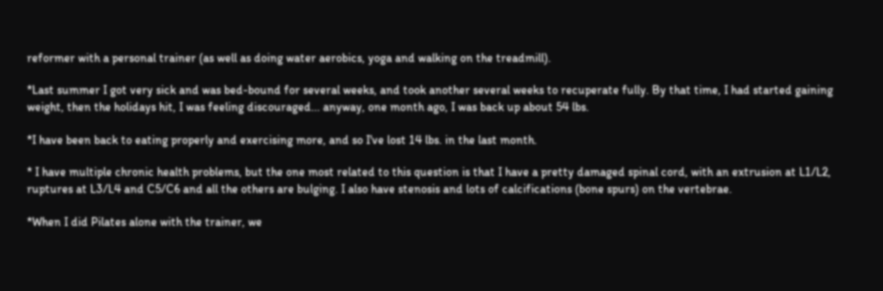reformer with a personal trainer (as well as doing water aerobics, yoga and walking on the treadmill).

*Last summer I got very sick and was bed-bound for several weeks, and took another several weeks to recuperate fully. By that time, I had started gaining weight, then the holidays hit, I was feeling discouraged... anyway, one month ago, I was back up about 54 lbs.

*I have been back to eating properly and exercising more, and so I've lost 14 lbs. in the last month.

* I have multiple chronic health problems, but the one most related to this question is that I have a pretty damaged spinal cord, with an extrusion at L1/L2, ruptures at L3/L4 and C5/C6 and all the others are bulging. I also have stenosis and lots of calcifications (bone spurs) on the vertebrae.

*When I did Pilates alone with the trainer, we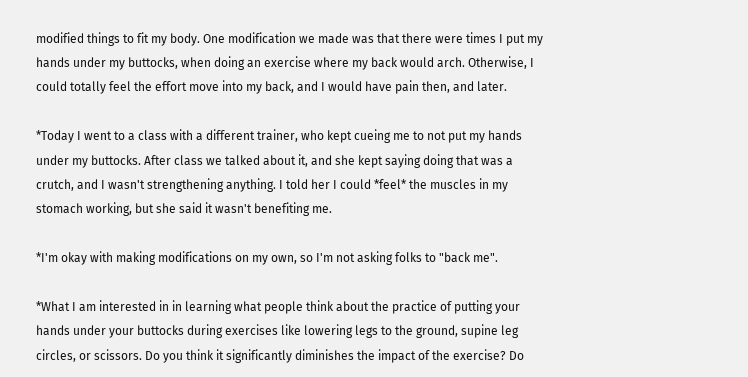modified things to fit my body. One modification we made was that there were times I put my hands under my buttocks, when doing an exercise where my back would arch. Otherwise, I could totally feel the effort move into my back, and I would have pain then, and later.

*Today I went to a class with a different trainer, who kept cueing me to not put my hands under my buttocks. After class we talked about it, and she kept saying doing that was a crutch, and I wasn't strengthening anything. I told her I could *feel* the muscles in my stomach working, but she said it wasn't benefiting me.

*I'm okay with making modifications on my own, so I'm not asking folks to "back me".

*What I am interested in in learning what people think about the practice of putting your hands under your buttocks during exercises like lowering legs to the ground, supine leg circles, or scissors. Do you think it significantly diminishes the impact of the exercise? Do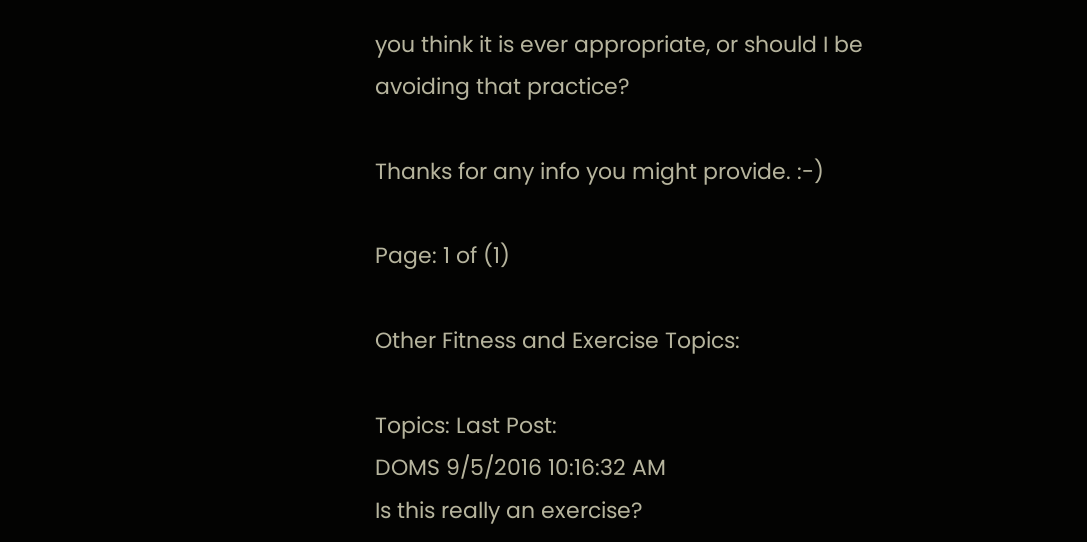you think it is ever appropriate, or should I be avoiding that practice?

Thanks for any info you might provide. :-)

Page: 1 of (1)

Other Fitness and Exercise Topics:

Topics: Last Post:
DOMS 9/5/2016 10:16:32 AM
Is this really an exercise?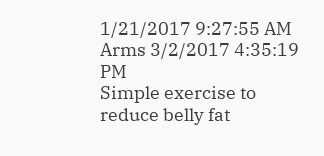1/21/2017 9:27:55 AM
Arms 3/2/2017 4:35:19 PM
Simple exercise to reduce belly fat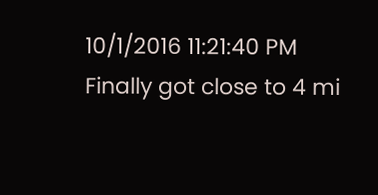10/1/2016 11:21:40 PM
Finally got close to 4 mi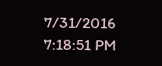7/31/2016 7:18:51 PM